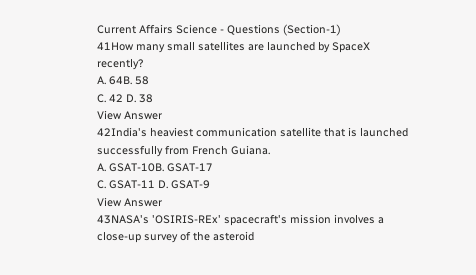Current Affairs Science - Questions (Section-1)
41How many small satellites are launched by SpaceX recently?
A. 64B. 58
C. 42 D. 38
View Answer
42India's heaviest communication satellite that is launched successfully from French Guiana.
A. GSAT-10B. GSAT-17
C. GSAT-11 D. GSAT-9
View Answer
43NASA's 'OSIRIS-REx' spacecraft's mission involves a close-up survey of the asteroid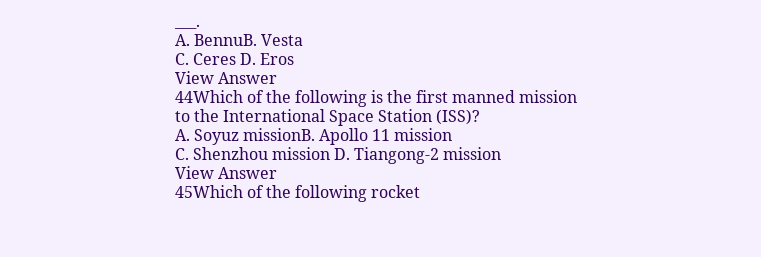___.
A. BennuB. Vesta
C. Ceres D. Eros
View Answer
44Which of the following is the first manned mission to the International Space Station (ISS)?
A. Soyuz missionB. Apollo 11 mission
C. Shenzhou mission D. Tiangong-2 mission
View Answer
45Which of the following rocket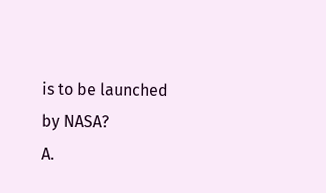is to be launched by NASA?
A.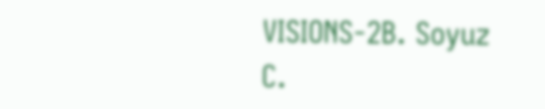VISIONS-2B. Soyuz
C.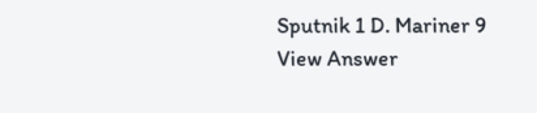Sputnik 1 D. Mariner 9
View Answer